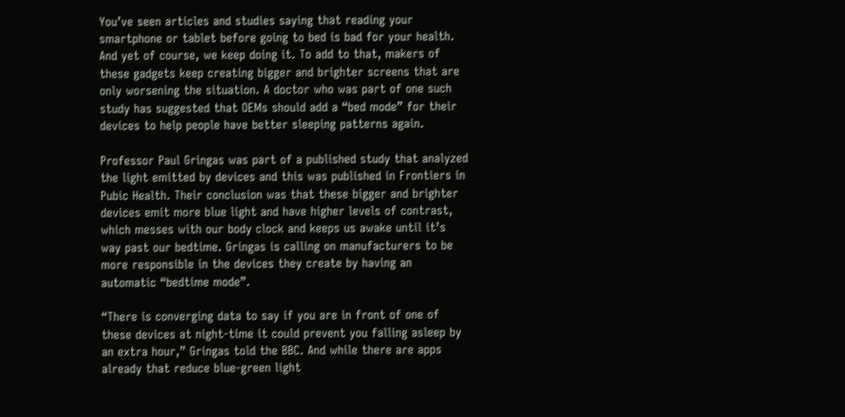You’ve seen articles and studies saying that reading your smartphone or tablet before going to bed is bad for your health. And yet of course, we keep doing it. To add to that, makers of these gadgets keep creating bigger and brighter screens that are only worsening the situation. A doctor who was part of one such study has suggested that OEMs should add a “bed mode” for their devices to help people have better sleeping patterns again.

Professor Paul Gringas was part of a published study that analyzed the light emitted by devices and this was published in Frontiers in Pubic Health. Their conclusion was that these bigger and brighter devices emit more blue light and have higher levels of contrast, which messes with our body clock and keeps us awake until it’s way past our bedtime. Gringas is calling on manufacturers to be more responsible in the devices they create by having an automatic “bedtime mode”.

“There is converging data to say if you are in front of one of these devices at night-time it could prevent you falling asleep by an extra hour,” Gringas told the BBC. And while there are apps already that reduce blue-green light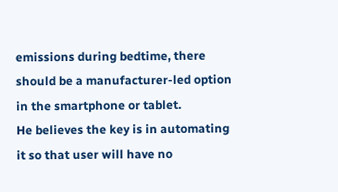emissions during bedtime, there should be a manufacturer-led option in the smartphone or tablet.
He believes the key is in automating it so that user will have no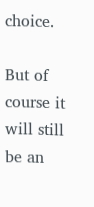choice.

But of course it will still be an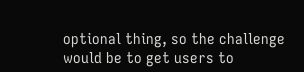optional thing, so the challenge would be to get users to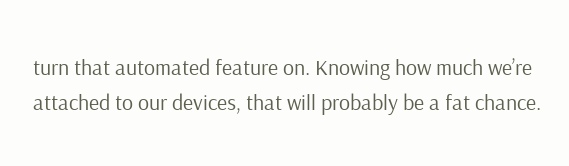turn that automated feature on. Knowing how much we’re attached to our devices, that will probably be a fat chance.